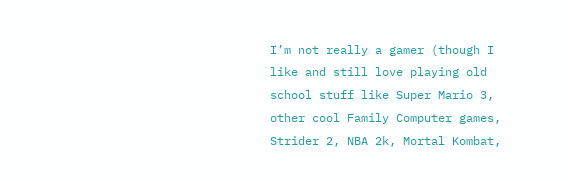I’m not really a gamer (though I like and still love playing old school stuff like Super Mario 3, other cool Family Computer games, Strider 2, NBA 2k, Mortal Kombat,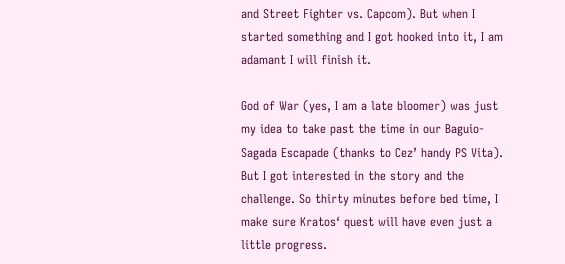and Street Fighter vs. Capcom). But when I started something and I got hooked into it, I am adamant I will finish it.

God of War (yes, I am a late bloomer) was just my idea to take past the time in our Baguio-Sagada Escapade (thanks to Cez’ handy PS Vita). But I got interested in the story and the challenge. So thirty minutes before bed time, I make sure Kratos‘ quest will have even just a little progress.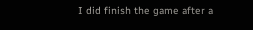I did finish the game after a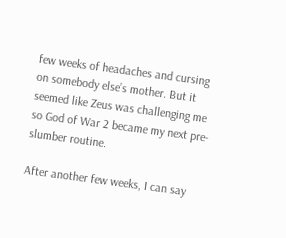few weeks of headaches and cursing on somebody else’s mother. But it seemed like Zeus was challenging me so God of War 2 became my next pre-slumber routine.

After another few weeks, I can say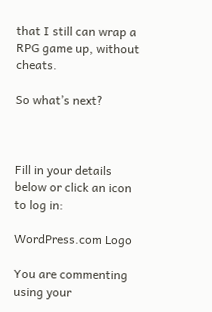that I still can wrap a RPG game up, without cheats.

So what’s next?



Fill in your details below or click an icon to log in:

WordPress.com Logo

You are commenting using your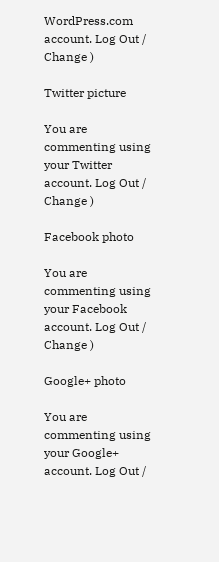WordPress.com account. Log Out / Change )

Twitter picture

You are commenting using your Twitter account. Log Out / Change )

Facebook photo

You are commenting using your Facebook account. Log Out / Change )

Google+ photo

You are commenting using your Google+ account. Log Out /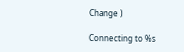Change )

Connecting to %s